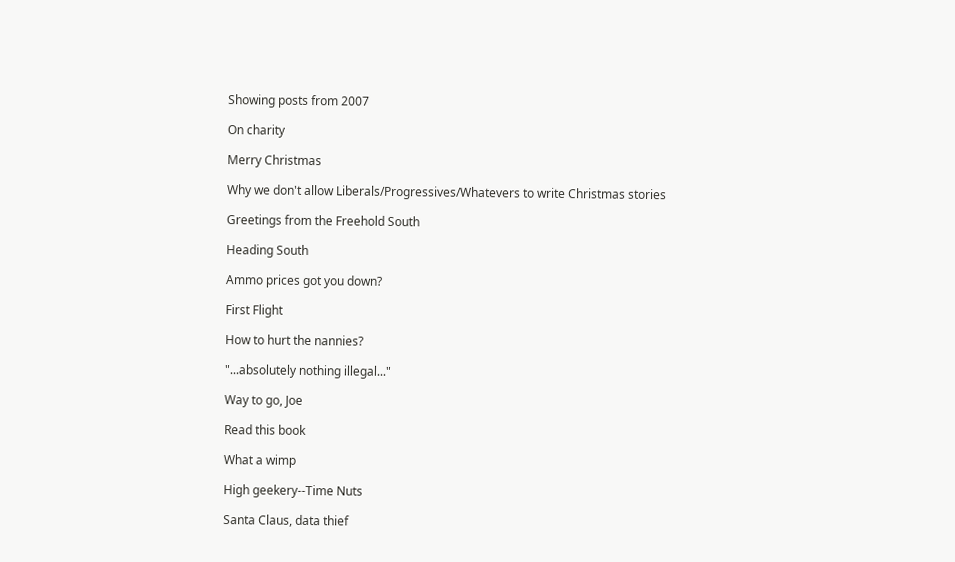Showing posts from 2007

On charity

Merry Christmas

Why we don't allow Liberals/Progressives/Whatevers to write Christmas stories

Greetings from the Freehold South

Heading South

Ammo prices got you down?

First Flight

How to hurt the nannies?

"...absolutely nothing illegal..."

Way to go, Joe

Read this book

What a wimp

High geekery--Time Nuts

Santa Claus, data thief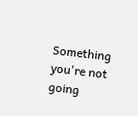Something you're not going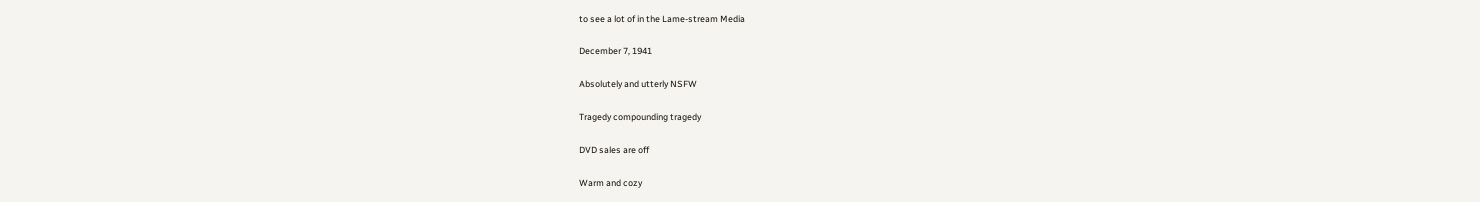to see a lot of in the Lame-stream Media

December 7, 1941

Absolutely and utterly NSFW

Tragedy compounding tragedy

DVD sales are off

Warm and cozy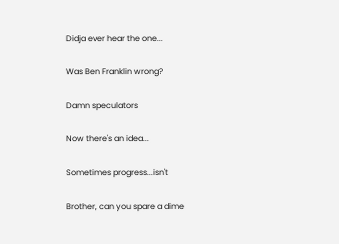Didja ever hear the one...

Was Ben Franklin wrong?

Damn speculators

Now there's an idea...

Sometimes progress...isn't

Brother, can you spare a dime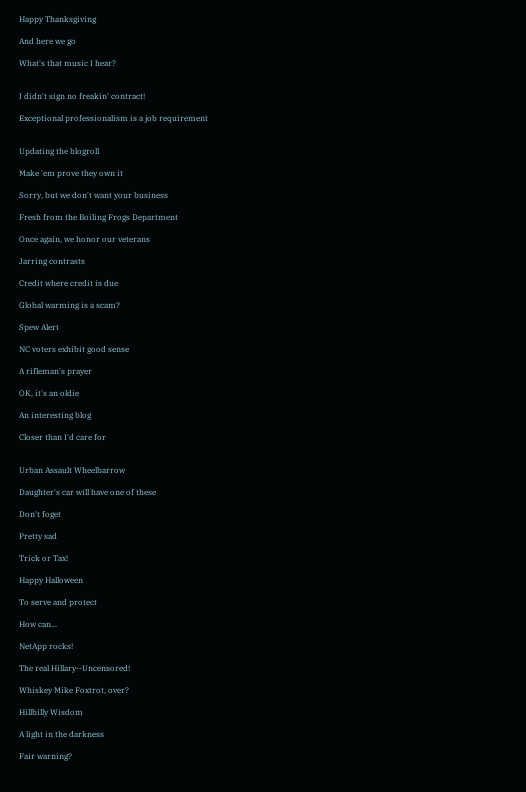Happy Thanksgiving

And here we go

What's that music I hear?


I didn't sign no freakin' contract!

Exceptional professionalism is a job requirement


Updating the blogroll

Make 'em prove they own it

Sorry, but we don't want your business

Fresh from the Boiling Frogs Department

Once again, we honor our veterans

Jarring contrasts

Credit where credit is due

Global warming is a scam?

Spew Alert

NC voters exhibit good sense

A rifleman's prayer

OK, it's an oldie

An interesting blog

Closer than I'd care for


Urban Assault Wheelbarrow

Daughter's car will have one of these

Don't foget

Pretty sad

Trick or Tax!

Happy Halloween

To serve and protect

How can...

NetApp rocks!

The real Hillary--Uncensored!

Whiskey Mike Foxtrot, over?

Hillbilly Wisdom

A light in the darkness

Fair warning?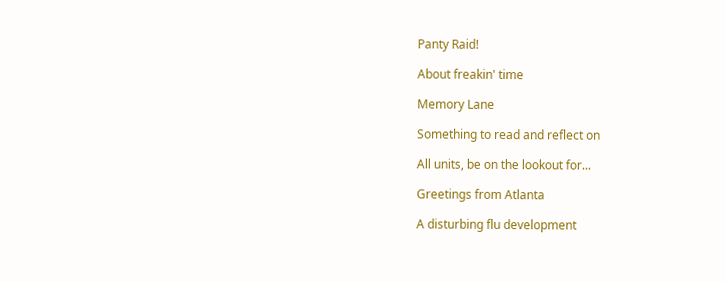Panty Raid!

About freakin' time

Memory Lane

Something to read and reflect on

All units, be on the lookout for...

Greetings from Atlanta

A disturbing flu development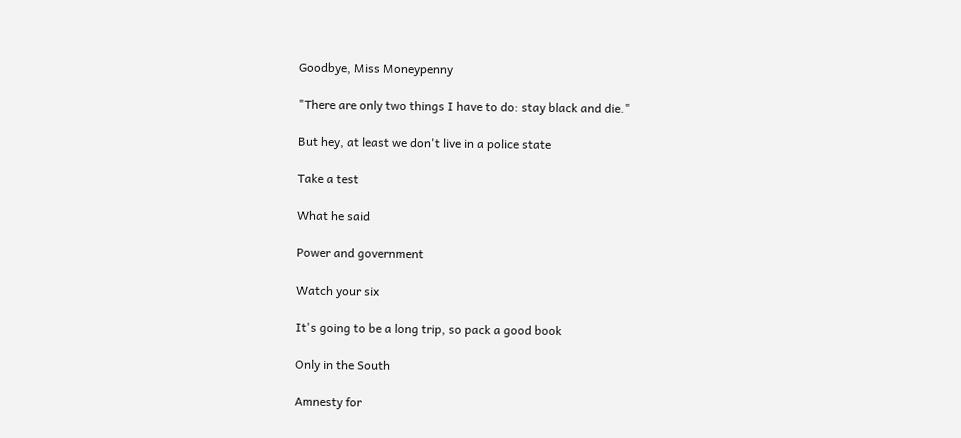Goodbye, Miss Moneypenny

"There are only two things I have to do: stay black and die."

But hey, at least we don't live in a police state

Take a test

What he said

Power and government

Watch your six

It's going to be a long trip, so pack a good book

Only in the South

Amnesty for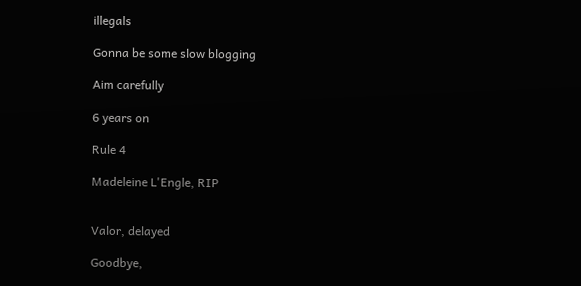illegals

Gonna be some slow blogging

Aim carefully

6 years on

Rule 4

Madeleine L'Engle, RIP


Valor, delayed

Goodbye,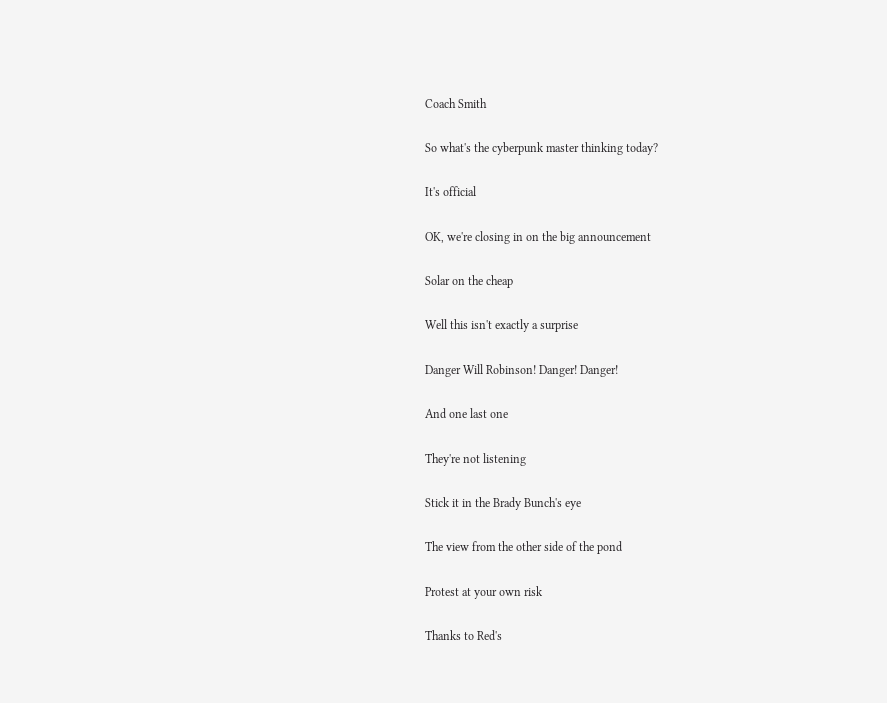Coach Smith

So what's the cyberpunk master thinking today?

It's official

OK, we're closing in on the big announcement

Solar on the cheap

Well this isn't exactly a surprise

Danger Will Robinson! Danger! Danger!

And one last one

They're not listening

Stick it in the Brady Bunch's eye

The view from the other side of the pond

Protest at your own risk

Thanks to Red's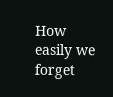How easily we forget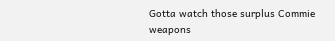Gotta watch those surplus Commie weapons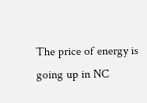The price of energy is going up in NC